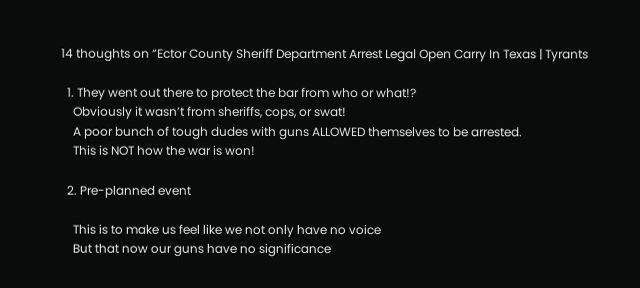14 thoughts on “Ector County Sheriff Department Arrest Legal Open Carry In Texas | Tyrants

  1. They went out there to protect the bar from who or what!?
    Obviously it wasn’t from sheriffs, cops, or swat!
    A poor bunch of tough dudes with guns ALLOWED themselves to be arrested.
    This is NOT how the war is won!

  2. Pre-planned event

    This is to make us feel like we not only have no voice
    But that now our guns have no significance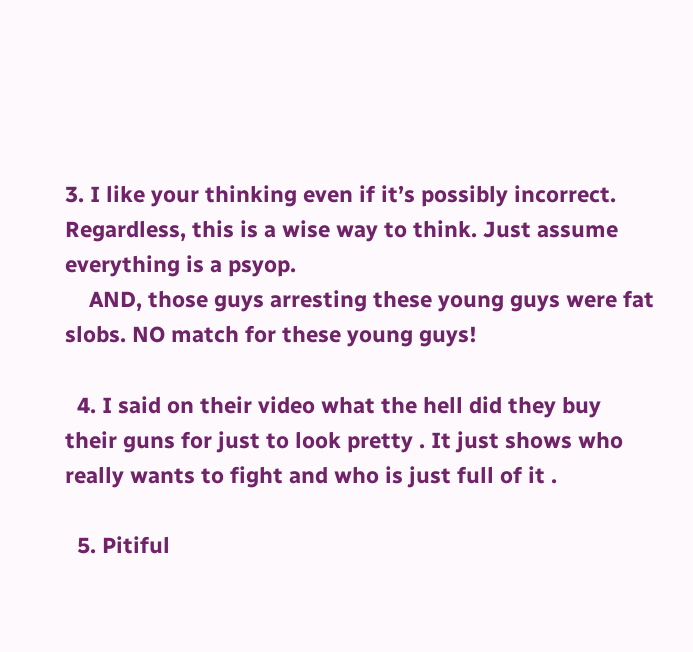3. I like your thinking even if it’s possibly incorrect. Regardless, this is a wise way to think. Just assume everything is a psyop.
    AND, those guys arresting these young guys were fat slobs. NO match for these young guys!

  4. I said on their video what the hell did they buy their guns for just to look pretty . It just shows who really wants to fight and who is just full of it .

  5. Pitiful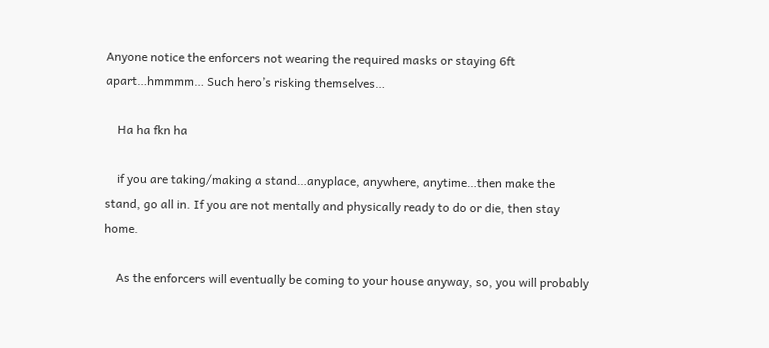Anyone notice the enforcers not wearing the required masks or staying 6ft apart…hmmmm… Such hero’s risking themselves…

    Ha ha fkn ha

    if you are taking/making a stand…anyplace, anywhere, anytime…then make the stand, go all in. If you are not mentally and physically ready to do or die, then stay home.

    As the enforcers will eventually be coming to your house anyway, so, you will probably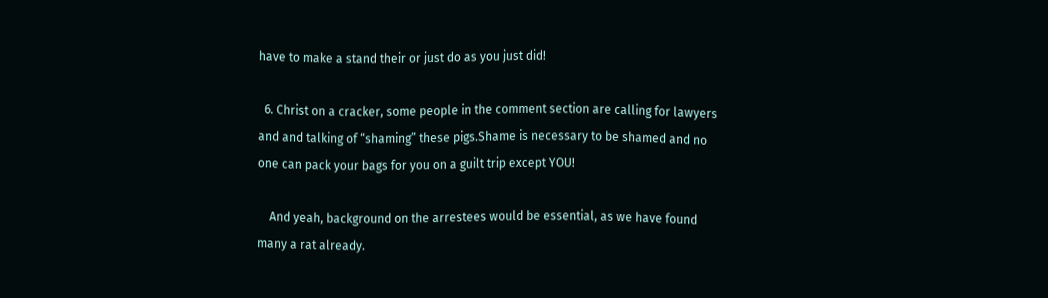have to make a stand their or just do as you just did!

  6. Christ on a cracker, some people in the comment section are calling for lawyers and and talking of “shaming” these pigs.Shame is necessary to be shamed and no one can pack your bags for you on a guilt trip except YOU!

    And yeah, background on the arrestees would be essential, as we have found many a rat already.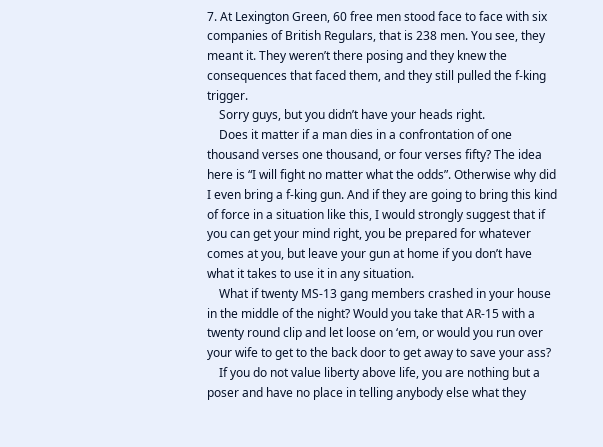7. At Lexington Green, 60 free men stood face to face with six companies of British Regulars, that is 238 men. You see, they meant it. They weren’t there posing and they knew the consequences that faced them, and they still pulled the f-king trigger.
    Sorry guys, but you didn’t have your heads right.
    Does it matter if a man dies in a confrontation of one thousand verses one thousand, or four verses fifty? The idea here is “I will fight no matter what the odds”. Otherwise why did I even bring a f-king gun. And if they are going to bring this kind of force in a situation like this, I would strongly suggest that if you can get your mind right, you be prepared for whatever comes at you, but leave your gun at home if you don’t have what it takes to use it in any situation.
    What if twenty MS-13 gang members crashed in your house in the middle of the night? Would you take that AR-15 with a twenty round clip and let loose on ‘em, or would you run over your wife to get to the back door to get away to save your ass?
    If you do not value liberty above life, you are nothing but a poser and have no place in telling anybody else what they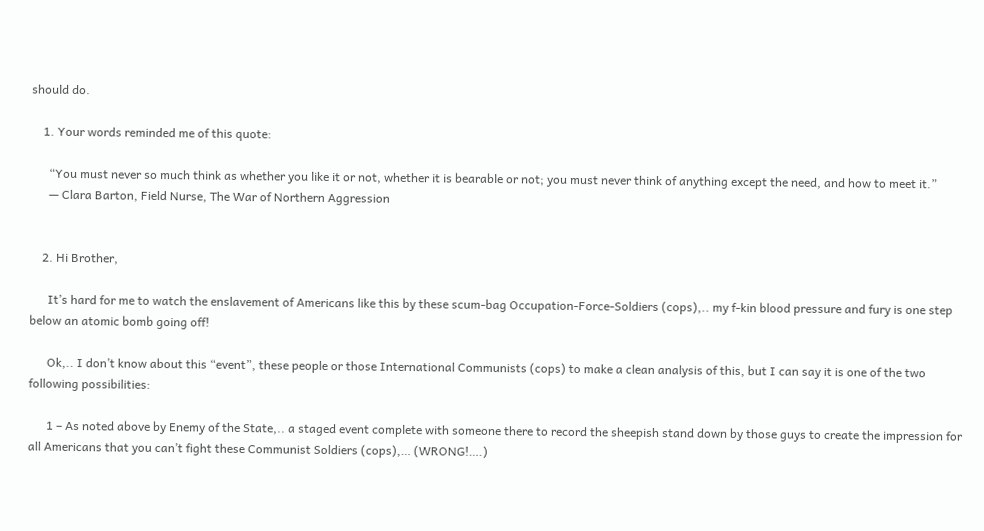should do.

    1. Your words reminded me of this quote:

      “You must never so much think as whether you like it or not, whether it is bearable or not; you must never think of anything except the need, and how to meet it.”
      — Clara Barton, Field Nurse, The War of Northern Aggression


    2. Hi Brother,

      It’s hard for me to watch the enslavement of Americans like this by these scum-bag Occupation-Force-Soldiers (cops),.. my f-kin blood pressure and fury is one step below an atomic bomb going off!

      Ok,.. I don’t know about this “event”, these people or those International Communists (cops) to make a clean analysis of this, but I can say it is one of the two following possibilities:

      1 – As noted above by Enemy of the State,.. a staged event complete with someone there to record the sheepish stand down by those guys to create the impression for all Americans that you can’t fight these Communist Soldiers (cops),… (WRONG!….)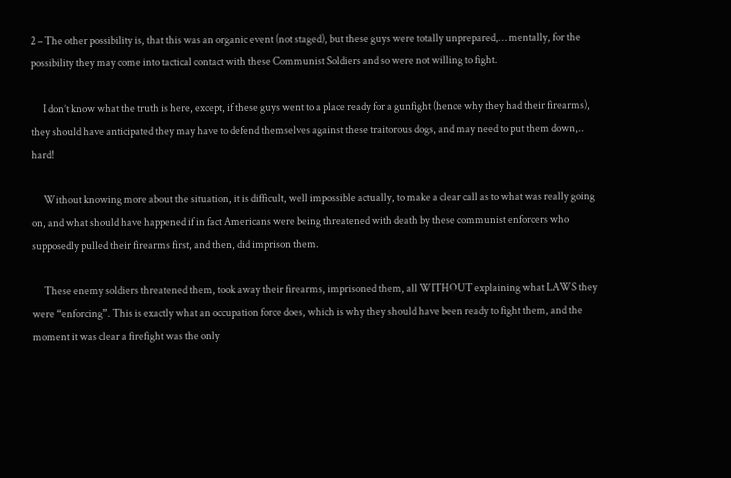2 – The other possibility is, that this was an organic event (not staged), but these guys were totally unprepared,… mentally, for the possibility they may come into tactical contact with these Communist Soldiers and so were not willing to fight.

      I don’t know what the truth is here, except, if these guys went to a place ready for a gunfight (hence why they had their firearms), they should have anticipated they may have to defend themselves against these traitorous dogs, and may need to put them down,.. hard!

      Without knowing more about the situation, it is difficult, well impossible actually, to make a clear call as to what was really going on, and what should have happened if in fact Americans were being threatened with death by these communist enforcers who supposedly pulled their firearms first, and then, did imprison them.

      These enemy soldiers threatened them, took away their firearms, imprisoned them, all WITHOUT explaining what LAWS they were “enforcing”. This is exactly what an occupation force does, which is why they should have been ready to fight them, and the moment it was clear a firefight was the only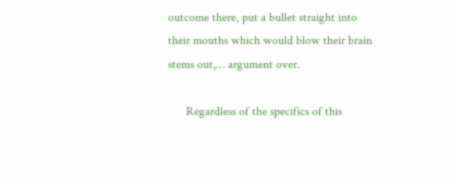outcome there, put a bullet straight into their mouths which would blow their brain stems out,… argument over.

      Regardless of the specifics of this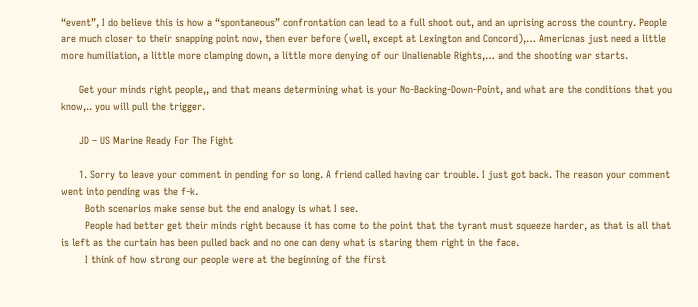“event”, I do believe this is how a “spontaneous” confrontation can lead to a full shoot out, and an uprising across the country. People are much closer to their snapping point now, then ever before (well, except at Lexington and Concord),… Americnas just need a little more humiliation, a little more clamping down, a little more denying of our Unalienable Rights,… and the shooting war starts.

      Get your minds right people,, and that means determining what is your No-Backing-Down-Point, and what are the conditions that you know,.. you will pull the trigger.

      JD – US Marine Ready For The Fight

      1. Sorry to leave your comment in pending for so long. A friend called having car trouble. I just got back. The reason your comment went into pending was the f-k.
        Both scenarios make sense but the end analogy is what I see.
        People had better get their minds right because it has come to the point that the tyrant must squeeze harder, as that is all that is left as the curtain has been pulled back and no one can deny what is staring them right in the face.
        I think of how strong our people were at the beginning of the first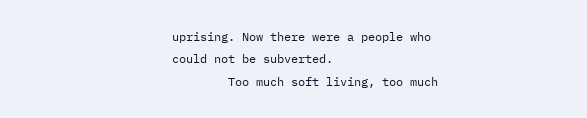uprising. Now there were a people who could not be subverted.
        Too much soft living, too much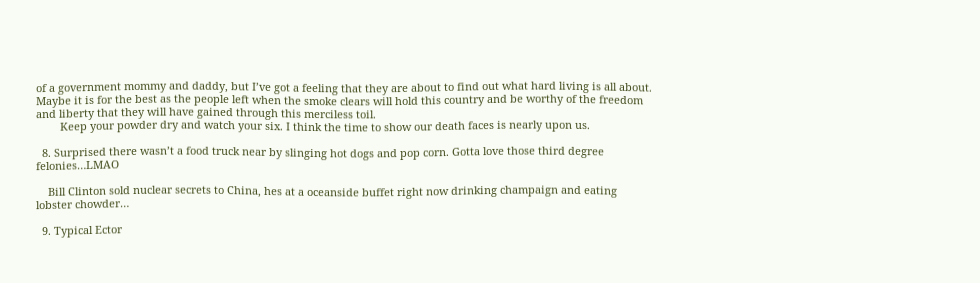of a government mommy and daddy, but I’ve got a feeling that they are about to find out what hard living is all about. Maybe it is for the best as the people left when the smoke clears will hold this country and be worthy of the freedom and liberty that they will have gained through this merciless toil.
        Keep your powder dry and watch your six. I think the time to show our death faces is nearly upon us.

  8. Surprised there wasn’t a food truck near by slinging hot dogs and pop corn. Gotta love those third degree felonies…LMAO

    Bill Clinton sold nuclear secrets to China, hes at a oceanside buffet right now drinking champaign and eating lobster chowder…

  9. Typical Ector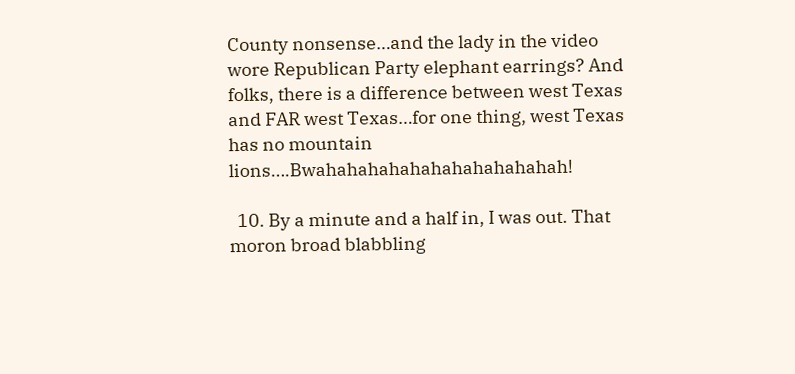County nonsense…and the lady in the video wore Republican Party elephant earrings? And folks, there is a difference between west Texas and FAR west Texas…for one thing, west Texas has no mountain lions….Bwahahahahahahahahahahahah!

  10. By a minute and a half in, I was out. That moron broad blabbling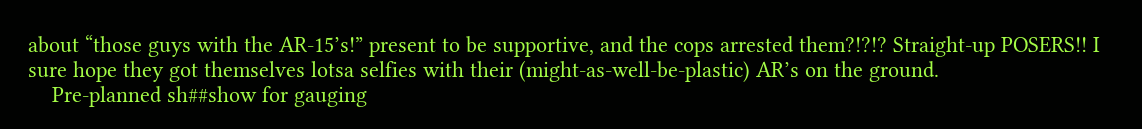about “those guys with the AR-15’s!” present to be supportive, and the cops arrested them?!?!? Straight-up POSERS!! I sure hope they got themselves lotsa selfies with their (might-as-well-be-plastic) AR’s on the ground.
    Pre-planned sh##show for gauging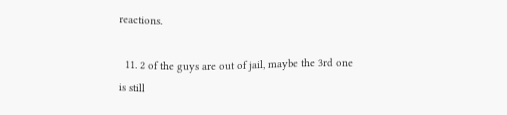reactions.

  11. 2 of the guys are out of jail, maybe the 3rd one is still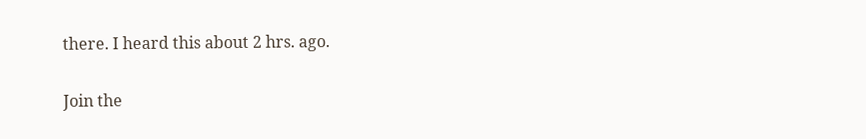there. I heard this about 2 hrs. ago.

Join the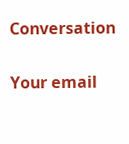Conversation

Your email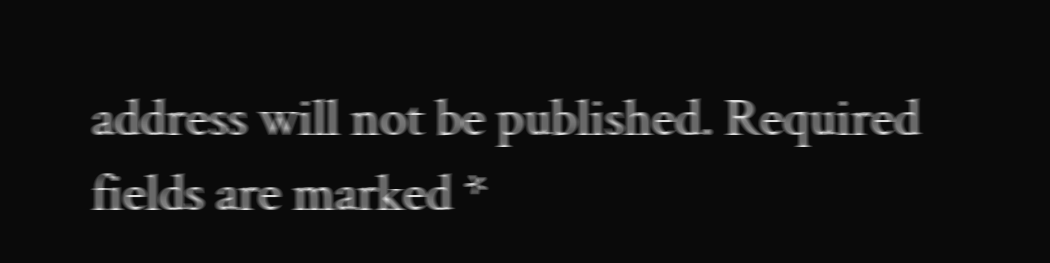address will not be published. Required fields are marked *